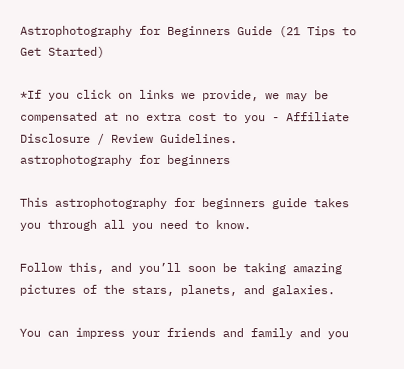Astrophotography for Beginners Guide (21 Tips to Get Started)

*If you click on links we provide, we may be compensated at no extra cost to you - Affiliate Disclosure / Review Guidelines.
astrophotography for beginners

This astrophotography for beginners guide takes you through all you need to know.

Follow this, and you’ll soon be taking amazing pictures of the stars, planets, and galaxies.

You can impress your friends and family and you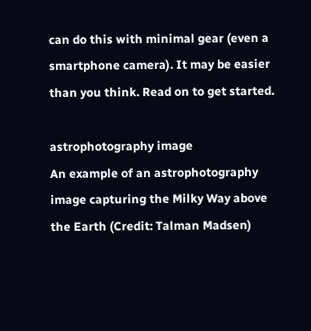can do this with minimal gear (even a smartphone camera). It may be easier than you think. Read on to get started.

astrophotography image
An example of an astrophotography image capturing the Milky Way above the Earth (Credit: Talman Madsen)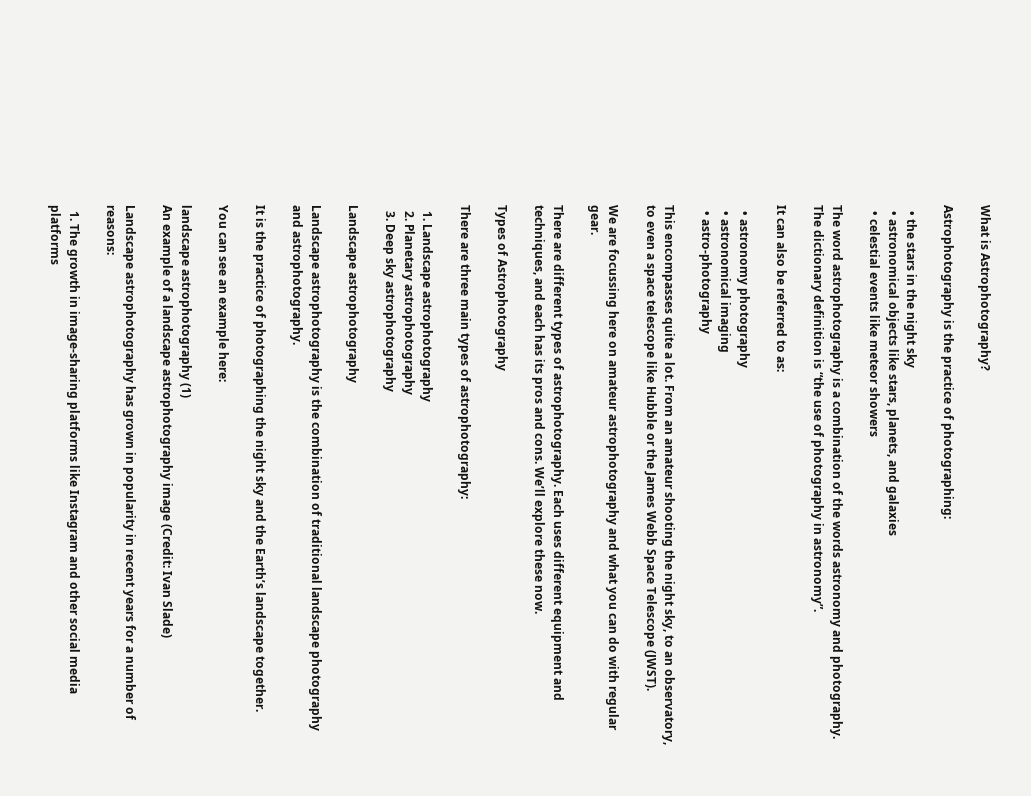What is Astrophotography?

Astrophotography is the practice of photographing:

  • the stars in the night sky
  • astronomical objects like stars, planets, and galaxies
  • celestial events like meteor showers

The word astrophotography is a combination of the words astronomy and photography. The dictionary definition is “the use of photography in astronomy”.

It can also be referred to as:

  • astronomy photography
  • astronomical imaging
  • astro-photography

This encompasses quite a lot. From an amateur shooting the night sky, to an observatory, to even a space telescope like Hubble or the James Webb Space Telescope (JWST).

We are focussing here on amateur astrophotography and what you can do with regular gear.

There are different types of astrophotography. Each uses different equipment and techniques, and each has its pros and cons. We’ll explore these now.

Types of Astrophotography

There are three main types of astrophotography:

  1. Landscape astrophotography
  2. Planetary astrophotography
  3. Deep sky astrophotography

Landscape astrophotography

Landscape astrophotography is the combination of traditional landscape photography and astrophotography.

It is the practice of photographing the night sky and the Earth’s landscape together.

You can see an example here:

landscape astrophotography (1)
An example of a landscape astrophotography image (Credit: Ivan Slade)

Landscape astrophotography has grown in popularity in recent years for a number of reasons:

  1. The growth in image-sharing platforms like Instagram and other social media platforms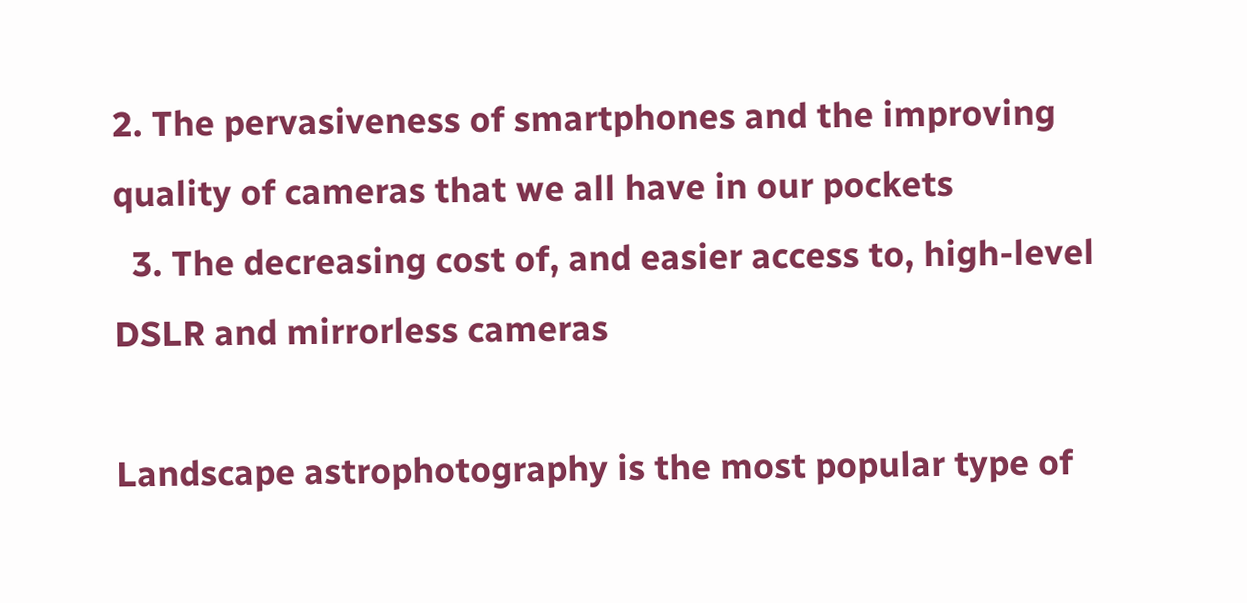2. The pervasiveness of smartphones and the improving quality of cameras that we all have in our pockets
  3. The decreasing cost of, and easier access to, high-level DSLR and mirrorless cameras

Landscape astrophotography is the most popular type of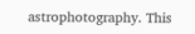astrophotography. This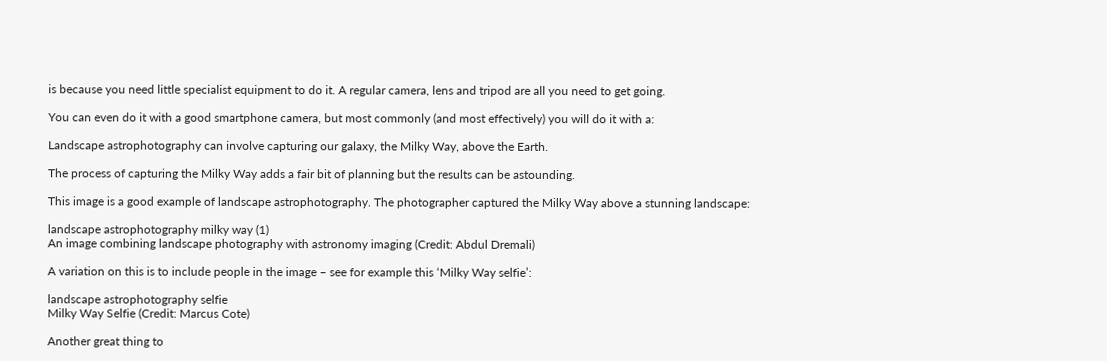is because you need little specialist equipment to do it. A regular camera, lens and tripod are all you need to get going.

You can even do it with a good smartphone camera, but most commonly (and most effectively) you will do it with a:

Landscape astrophotography can involve capturing our galaxy, the Milky Way, above the Earth.

The process of capturing the Milky Way adds a fair bit of planning but the results can be astounding.

This image is a good example of landscape astrophotography. The photographer captured the Milky Way above a stunning landscape:

landscape astrophotography milky way (1)
An image combining landscape photography with astronomy imaging (Credit: Abdul Dremali)

A variation on this is to include people in the image – see for example this ‘Milky Way selfie’:

landscape astrophotography selfie
Milky Way Selfie (Credit: Marcus Cote)

Another great thing to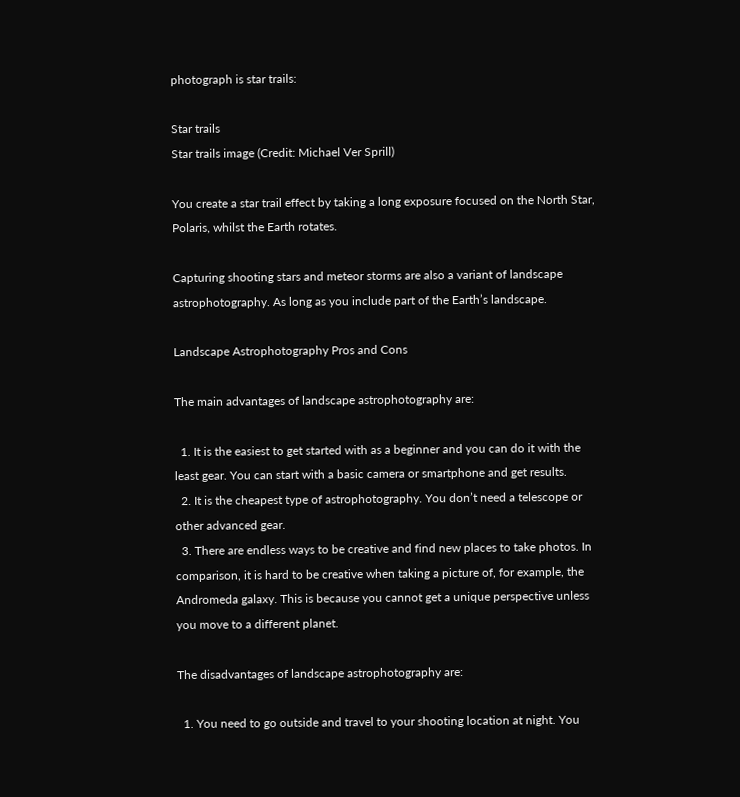photograph is star trails:

Star trails
Star trails image (Credit: Michael Ver Sprill)

You create a star trail effect by taking a long exposure focused on the North Star, Polaris, whilst the Earth rotates.

Capturing shooting stars and meteor storms are also a variant of landscape astrophotography. As long as you include part of the Earth’s landscape.

Landscape Astrophotography Pros and Cons

The main advantages of landscape astrophotography are:

  1. It is the easiest to get started with as a beginner and you can do it with the least gear. You can start with a basic camera or smartphone and get results.
  2. It is the cheapest type of astrophotography. You don’t need a telescope or other advanced gear.
  3. There are endless ways to be creative and find new places to take photos. In comparison, it is hard to be creative when taking a picture of, for example, the Andromeda galaxy. This is because you cannot get a unique perspective unless you move to a different planet.

The disadvantages of landscape astrophotography are:

  1. You need to go outside and travel to your shooting location at night. You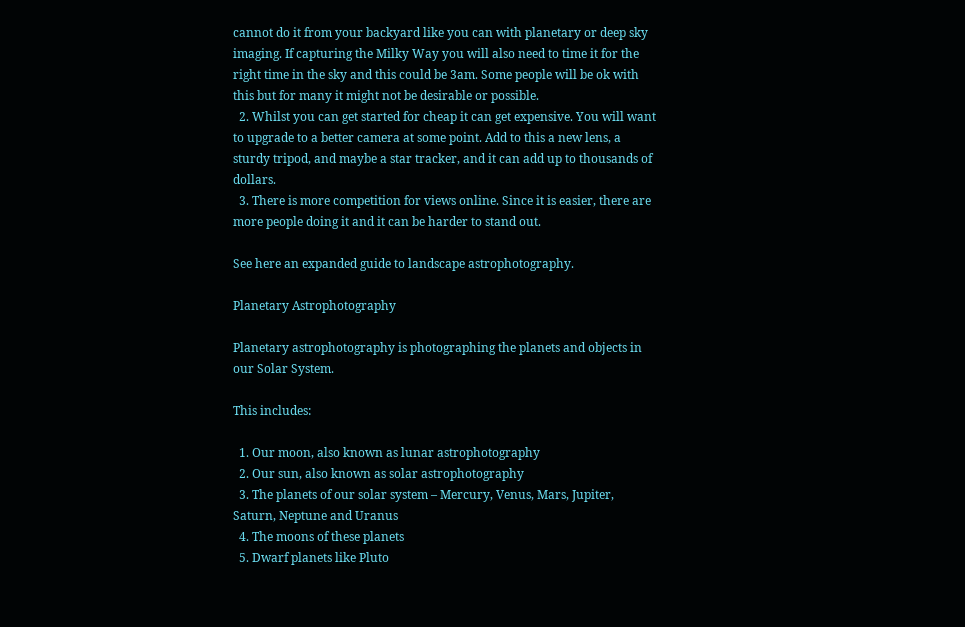cannot do it from your backyard like you can with planetary or deep sky imaging. If capturing the Milky Way you will also need to time it for the right time in the sky and this could be 3am. Some people will be ok with this but for many it might not be desirable or possible.
  2. Whilst you can get started for cheap it can get expensive. You will want to upgrade to a better camera at some point. Add to this a new lens, a sturdy tripod, and maybe a star tracker, and it can add up to thousands of dollars.
  3. There is more competition for views online. Since it is easier, there are more people doing it and it can be harder to stand out.

See here an expanded guide to landscape astrophotography.

Planetary Astrophotography

Planetary astrophotography is photographing the planets and objects in our Solar System.

This includes:

  1. Our moon, also known as lunar astrophotography
  2. Our sun, also known as solar astrophotography
  3. The planets of our solar system – Mercury, Venus, Mars, Jupiter, Saturn, Neptune and Uranus
  4. The moons of these planets
  5. Dwarf planets like Pluto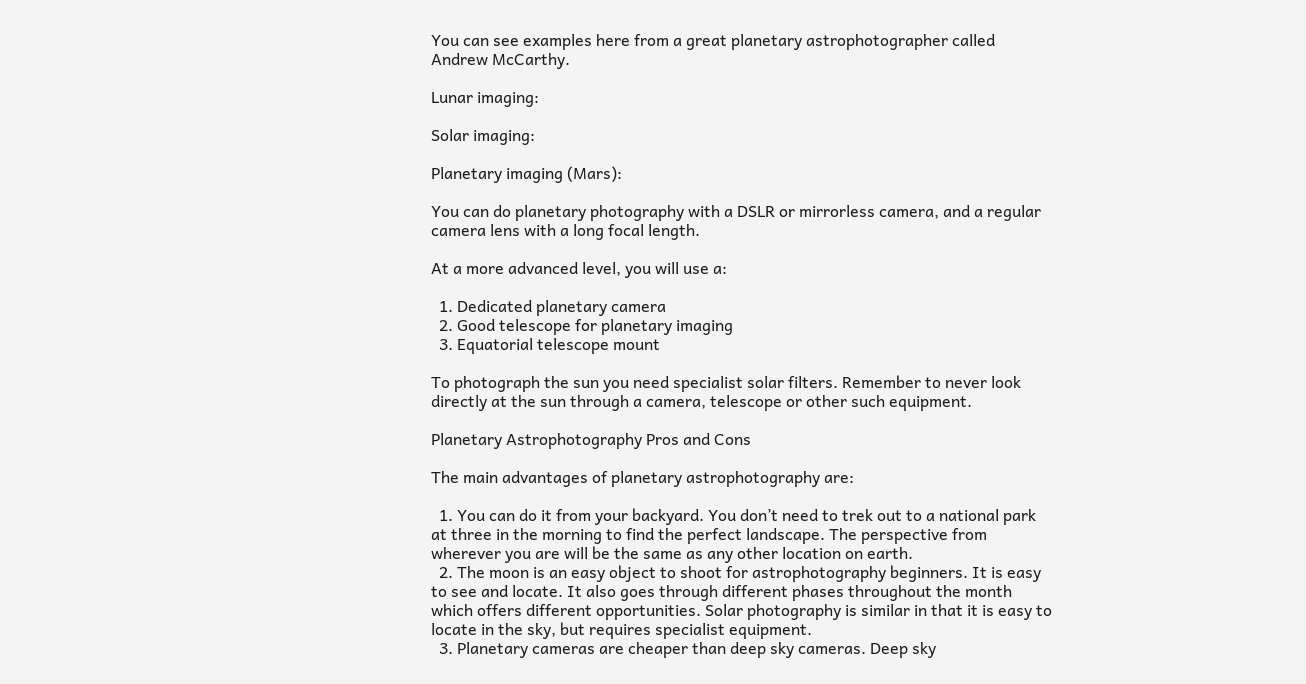You can see examples here from a great planetary astrophotographer called Andrew McCarthy.

Lunar imaging:

Solar imaging:

Planetary imaging (Mars):

You can do planetary photography with a DSLR or mirrorless camera, and a regular camera lens with a long focal length.

At a more advanced level, you will use a:

  1. Dedicated planetary camera
  2. Good telescope for planetary imaging
  3. Equatorial telescope mount

To photograph the sun you need specialist solar filters. Remember to never look directly at the sun through a camera, telescope or other such equipment.

Planetary Astrophotography Pros and Cons

The main advantages of planetary astrophotography are:

  1. You can do it from your backyard. You don’t need to trek out to a national park at three in the morning to find the perfect landscape. The perspective from wherever you are will be the same as any other location on earth.
  2. The moon is an easy object to shoot for astrophotography beginners. It is easy to see and locate. It also goes through different phases throughout the month which offers different opportunities. Solar photography is similar in that it is easy to locate in the sky, but requires specialist equipment.
  3. Planetary cameras are cheaper than deep sky cameras. Deep sky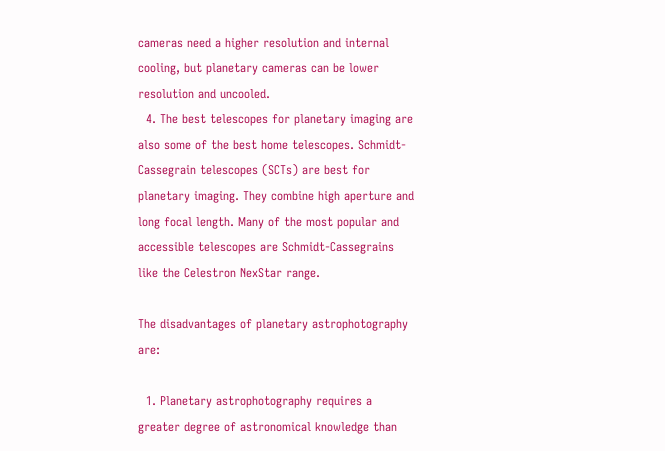cameras need a higher resolution and internal cooling, but planetary cameras can be lower resolution and uncooled.
  4. The best telescopes for planetary imaging are also some of the best home telescopes. Schmidt-Cassegrain telescopes (SCTs) are best for planetary imaging. They combine high aperture and long focal length. Many of the most popular and accessible telescopes are Schmidt-Cassegrains like the Celestron NexStar range.

The disadvantages of planetary astrophotography are:

  1. Planetary astrophotography requires a greater degree of astronomical knowledge than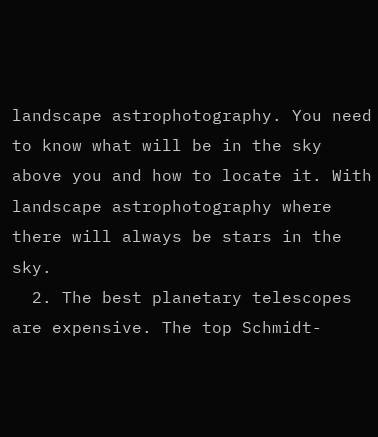landscape astrophotography. You need to know what will be in the sky above you and how to locate it. With landscape astrophotography where there will always be stars in the sky.
  2. The best planetary telescopes are expensive. The top Schmidt-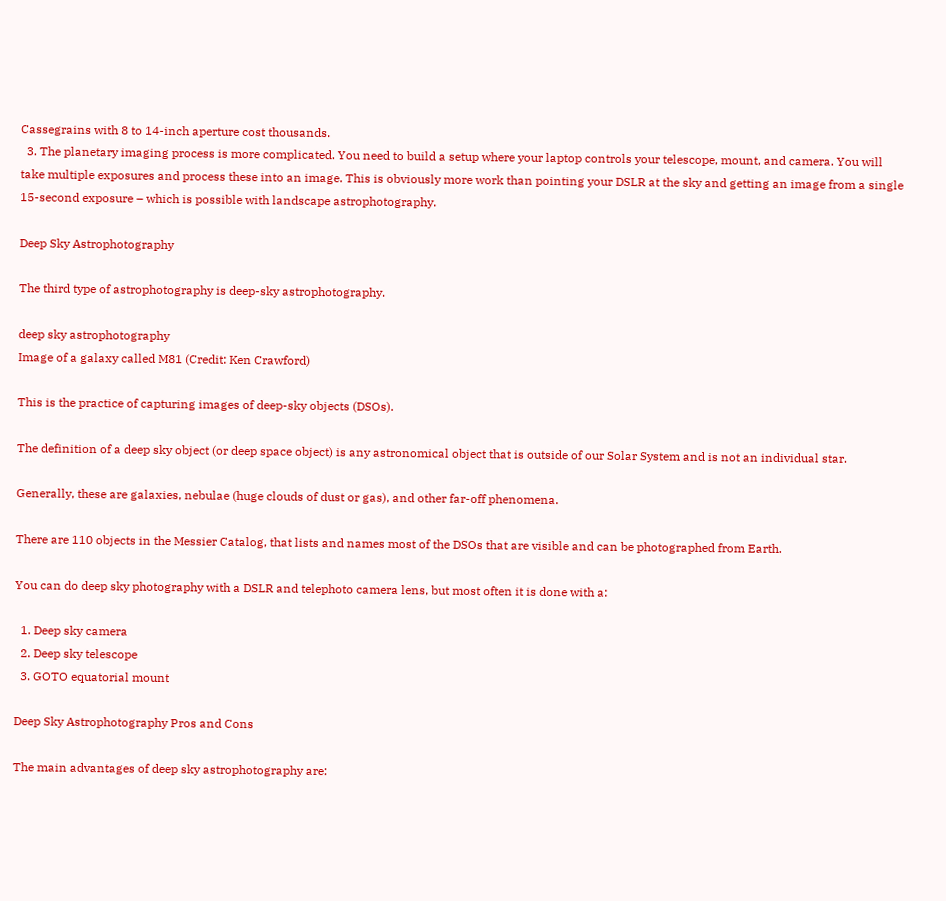Cassegrains with 8 to 14-inch aperture cost thousands.
  3. The planetary imaging process is more complicated. You need to build a setup where your laptop controls your telescope, mount, and camera. You will take multiple exposures and process these into an image. This is obviously more work than pointing your DSLR at the sky and getting an image from a single 15-second exposure – which is possible with landscape astrophotography.

Deep Sky Astrophotography

The third type of astrophotography is deep-sky astrophotography.

deep sky astrophotography
Image of a galaxy called M81 (Credit: Ken Crawford)

This is the practice of capturing images of deep-sky objects (DSOs).

The definition of a deep sky object (or deep space object) is any astronomical object that is outside of our Solar System and is not an individual star.

Generally, these are galaxies, nebulae (huge clouds of dust or gas), and other far-off phenomena.

There are 110 objects in the Messier Catalog, that lists and names most of the DSOs that are visible and can be photographed from Earth.

You can do deep sky photography with a DSLR and telephoto camera lens, but most often it is done with a:

  1. Deep sky camera
  2. Deep sky telescope
  3. GOTO equatorial mount

Deep Sky Astrophotography Pros and Cons

The main advantages of deep sky astrophotography are: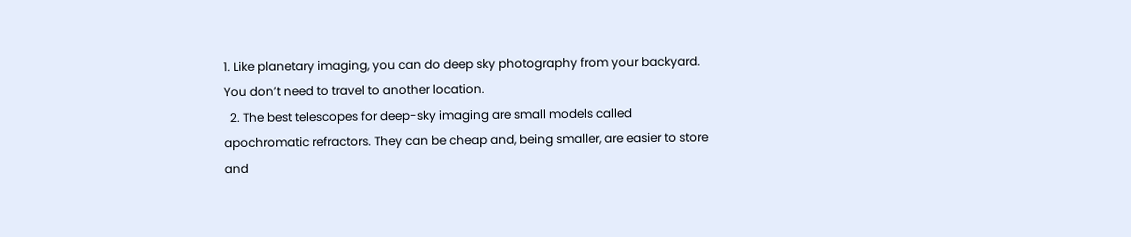1. Like planetary imaging, you can do deep sky photography from your backyard. You don’t need to travel to another location.
  2. The best telescopes for deep-sky imaging are small models called apochromatic refractors. They can be cheap and, being smaller, are easier to store and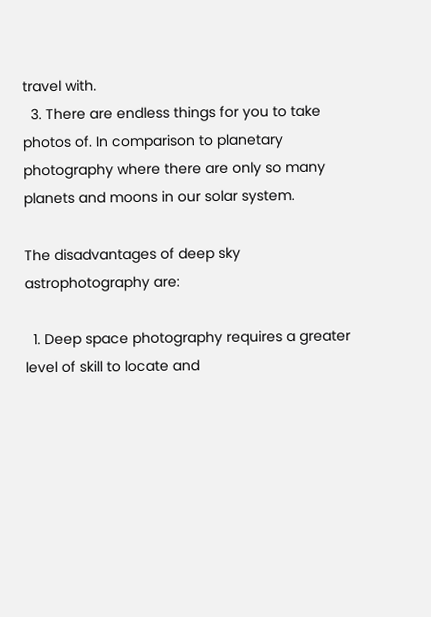travel with.
  3. There are endless things for you to take photos of. In comparison to planetary photography where there are only so many planets and moons in our solar system.

The disadvantages of deep sky astrophotography are:

  1. Deep space photography requires a greater level of skill to locate and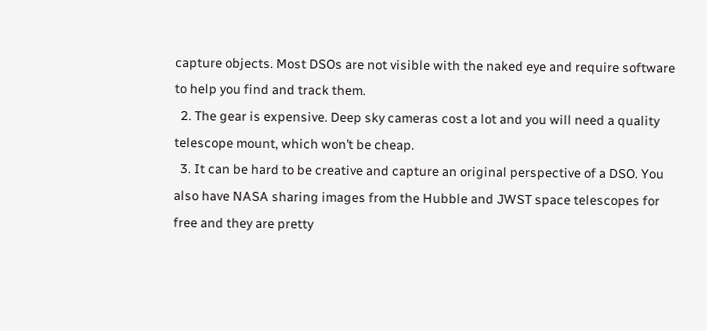capture objects. Most DSOs are not visible with the naked eye and require software to help you find and track them.
  2. The gear is expensive. Deep sky cameras cost a lot and you will need a quality telescope mount, which won’t be cheap.
  3. It can be hard to be creative and capture an original perspective of a DSO. You also have NASA sharing images from the Hubble and JWST space telescopes for free and they are pretty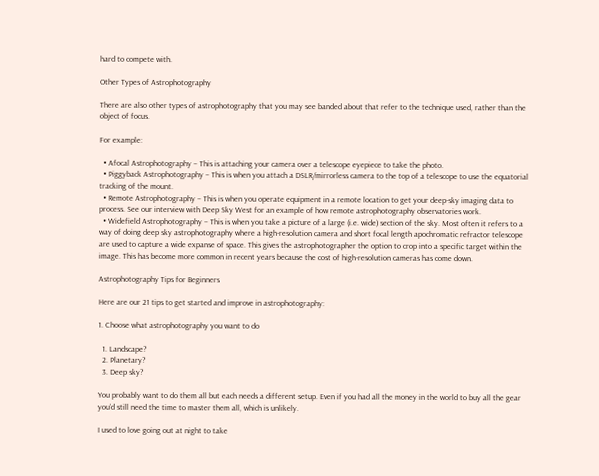hard to compete with.

Other Types of Astrophotography

There are also other types of astrophotography that you may see banded about that refer to the technique used, rather than the object of focus.

For example:

  • Afocal Astrophotography – This is attaching your camera over a telescope eyepiece to take the photo.
  • Piggyback Astrophotography – This is when you attach a DSLR/mirrorless camera to the top of a telescope to use the equatorial tracking of the mount.
  • Remote Astrophotography – This is when you operate equipment in a remote location to get your deep-sky imaging data to process. See our interview with Deep Sky West for an example of how remote astrophotography observatories work.
  • Widefield Astrophotography – This is when you take a picture of a large (i.e. wide) section of the sky. Most often it refers to a way of doing deep sky astrophotography where a high-resolution camera and short focal length apochromatic refractor telescope are used to capture a wide expanse of space. This gives the astrophotographer the option to crop into a specific target within the image. This has become more common in recent years because the cost of high-resolution cameras has come down.

Astrophotography Tips for Beginners

Here are our 21 tips to get started and improve in astrophotography:

1. Choose what astrophotography you want to do

  1. Landscape?
  2. Planetary?
  3. Deep sky?

You probably want to do them all but each needs a different setup. Even if you had all the money in the world to buy all the gear you’d still need the time to master them all, which is unlikely.

I used to love going out at night to take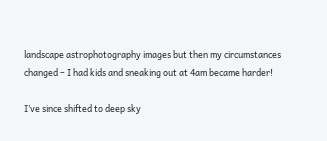landscape astrophotography images but then my circumstances changed – I had kids and sneaking out at 4am became harder!

I’ve since shifted to deep sky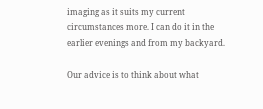imaging as it suits my current circumstances more. I can do it in the earlier evenings and from my backyard.

Our advice is to think about what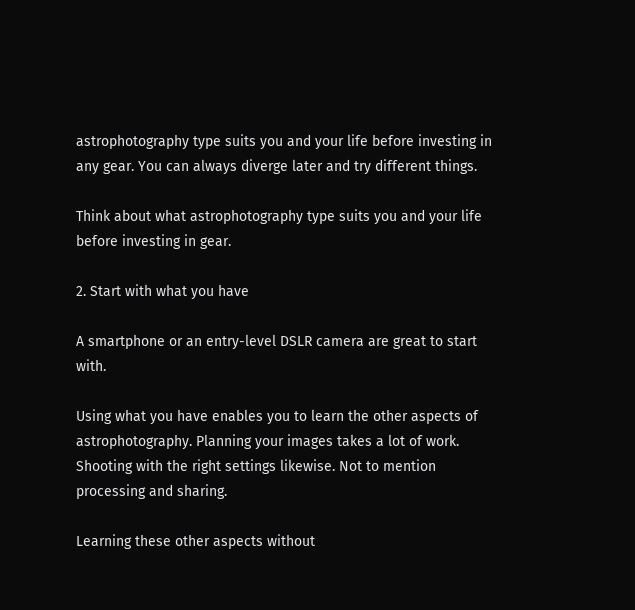astrophotography type suits you and your life before investing in any gear. You can always diverge later and try different things.

Think about what astrophotography type suits you and your life before investing in gear.

2. Start with what you have

A smartphone or an entry-level DSLR camera are great to start with.

Using what you have enables you to learn the other aspects of astrophotography. Planning your images takes a lot of work. Shooting with the right settings likewise. Not to mention processing and sharing.

Learning these other aspects without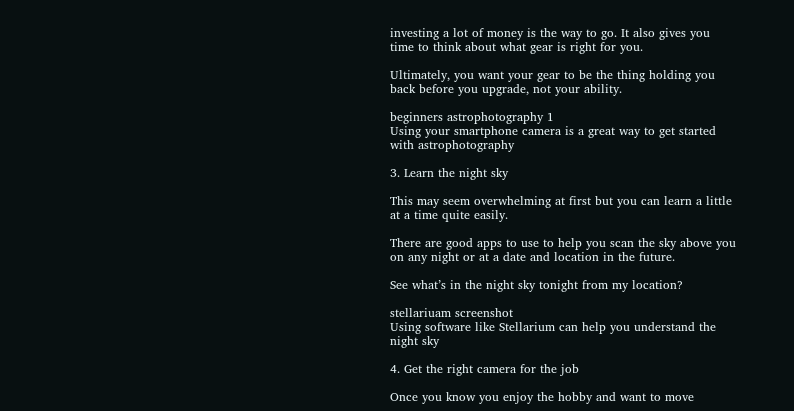investing a lot of money is the way to go. It also gives you time to think about what gear is right for you.

Ultimately, you want your gear to be the thing holding you back before you upgrade, not your ability.

beginners astrophotography 1
Using your smartphone camera is a great way to get started with astrophotography

3. Learn the night sky

This may seem overwhelming at first but you can learn a little at a time quite easily.

There are good apps to use to help you scan the sky above you on any night or at a date and location in the future.

See what’s in the night sky tonight from my location?

stellariuam screenshot
Using software like Stellarium can help you understand the night sky

4. Get the right camera for the job

Once you know you enjoy the hobby and want to move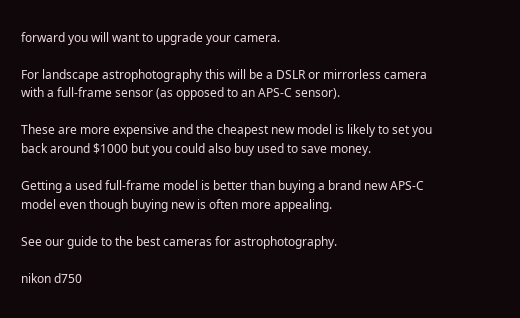forward you will want to upgrade your camera.

For landscape astrophotography this will be a DSLR or mirrorless camera with a full-frame sensor (as opposed to an APS-C sensor).

These are more expensive and the cheapest new model is likely to set you back around $1000 but you could also buy used to save money.

Getting a used full-frame model is better than buying a brand new APS-C model even though buying new is often more appealing.

See our guide to the best cameras for astrophotography.

nikon d750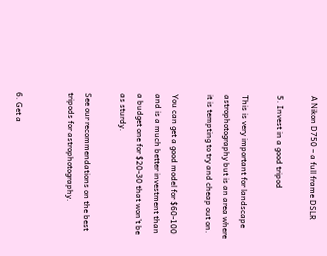A Nikon D750 – a full frame DSLR

5. Invest in a good tripod

This is very important for landscape astrophotography but is an area where it is tempting to try and cheap out on.

You can get a good model for $60-100 and is a much better investment than a budget one for $20-30 that won’t be as sturdy.

See our recommendations on the best tripods for astrophotography.


6. Get a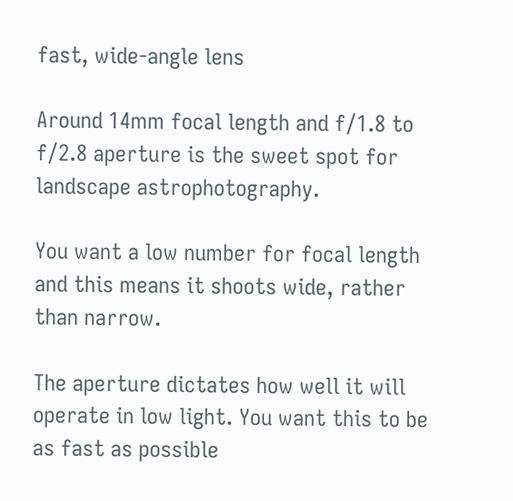fast, wide-angle lens

Around 14mm focal length and f/1.8 to f/2.8 aperture is the sweet spot for landscape astrophotography.

You want a low number for focal length and this means it shoots wide, rather than narrow.

The aperture dictates how well it will operate in low light. You want this to be as fast as possible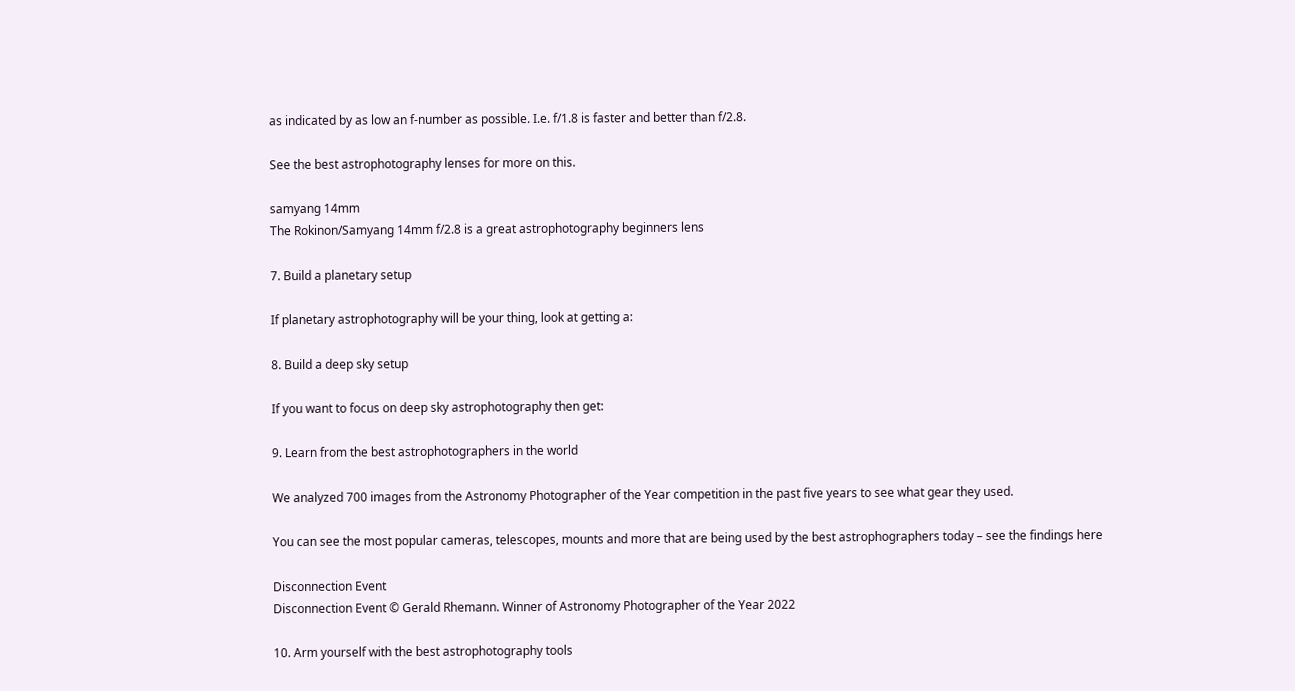as indicated by as low an f-number as possible. I.e. f/1.8 is faster and better than f/2.8.

See the best astrophotography lenses for more on this.

samyang 14mm
The Rokinon/Samyang 14mm f/2.8 is a great astrophotography beginners lens

7. Build a planetary setup

If planetary astrophotography will be your thing, look at getting a:

8. Build a deep sky setup

If you want to focus on deep sky astrophotography then get:

9. Learn from the best astrophotographers in the world

We analyzed 700 images from the Astronomy Photographer of the Year competition in the past five years to see what gear they used.

You can see the most popular cameras, telescopes, mounts and more that are being used by the best astrophographers today – see the findings here

Disconnection Event
Disconnection Event © Gerald Rhemann. Winner of Astronomy Photographer of the Year 2022

10. Arm yourself with the best astrophotography tools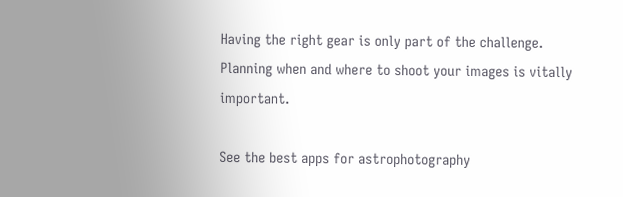Having the right gear is only part of the challenge. Planning when and where to shoot your images is vitally important.

See the best apps for astrophotography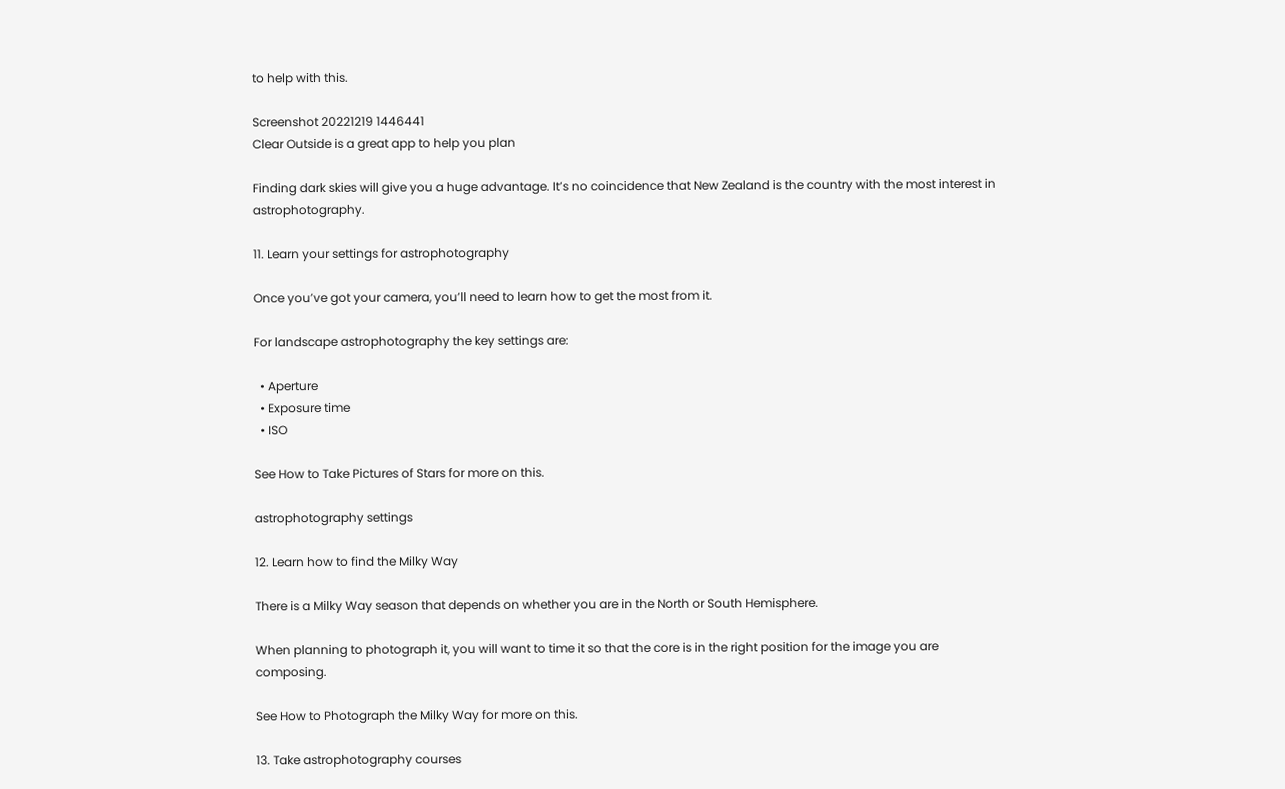to help with this.

Screenshot 20221219 1446441
Clear Outside is a great app to help you plan

Finding dark skies will give you a huge advantage. It’s no coincidence that New Zealand is the country with the most interest in astrophotography.

11. Learn your settings for astrophotography

Once you’ve got your camera, you’ll need to learn how to get the most from it.

For landscape astrophotography the key settings are:

  • Aperture
  • Exposure time
  • ISO

See How to Take Pictures of Stars for more on this.

astrophotography settings

12. Learn how to find the Milky Way

There is a Milky Way season that depends on whether you are in the North or South Hemisphere.

When planning to photograph it, you will want to time it so that the core is in the right position for the image you are composing.

See How to Photograph the Milky Way for more on this.

13. Take astrophotography courses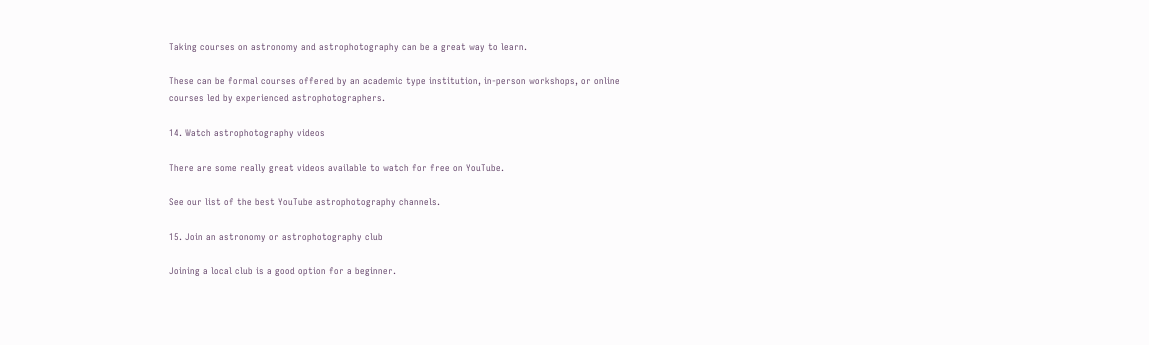Taking courses on astronomy and astrophotography can be a great way to learn.

These can be formal courses offered by an academic type institution, in-person workshops, or online courses led by experienced astrophotographers.

14. Watch astrophotography videos

There are some really great videos available to watch for free on YouTube.

See our list of the best YouTube astrophotography channels.

15. Join an astronomy or astrophotography club

Joining a local club is a good option for a beginner.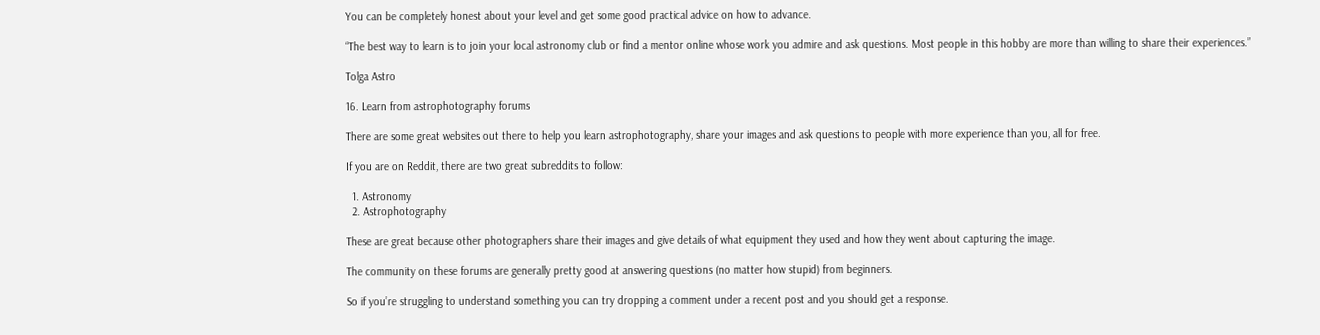You can be completely honest about your level and get some good practical advice on how to advance.

“The best way to learn is to join your local astronomy club or find a mentor online whose work you admire and ask questions. Most people in this hobby are more than willing to share their experiences.”

Tolga Astro

16. Learn from astrophotography forums

There are some great websites out there to help you learn astrophotography, share your images and ask questions to people with more experience than you, all for free.

If you are on Reddit, there are two great subreddits to follow:

  1. Astronomy
  2. Astrophotography

These are great because other photographers share their images and give details of what equipment they used and how they went about capturing the image.

The community on these forums are generally pretty good at answering questions (no matter how stupid) from beginners.

So if you’re struggling to understand something you can try dropping a comment under a recent post and you should get a response.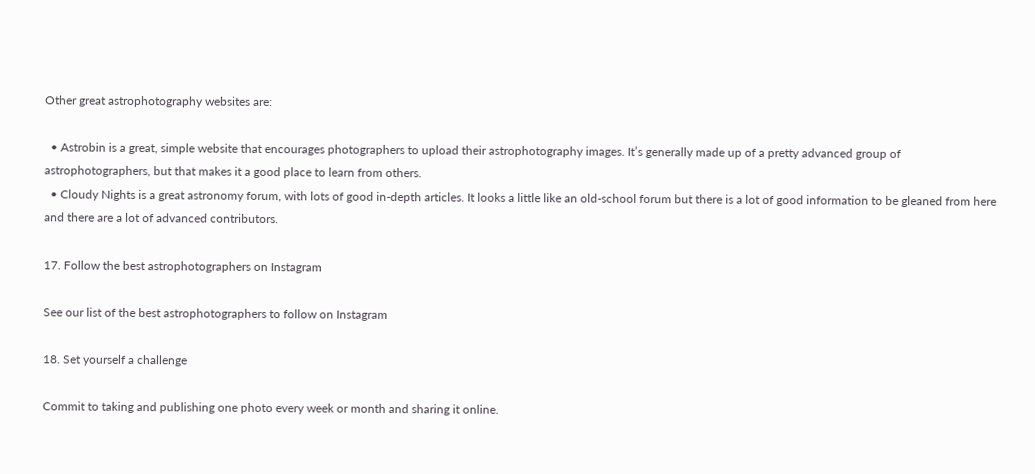Other great astrophotography websites are:

  • Astrobin is a great, simple website that encourages photographers to upload their astrophotography images. It’s generally made up of a pretty advanced group of astrophotographers, but that makes it a good place to learn from others.
  • Cloudy Nights is a great astronomy forum, with lots of good in-depth articles. It looks a little like an old-school forum but there is a lot of good information to be gleaned from here and there are a lot of advanced contributors.

17. Follow the best astrophotographers on Instagram

See our list of the best astrophotographers to follow on Instagram

18. Set yourself a challenge

Commit to taking and publishing one photo every week or month and sharing it online.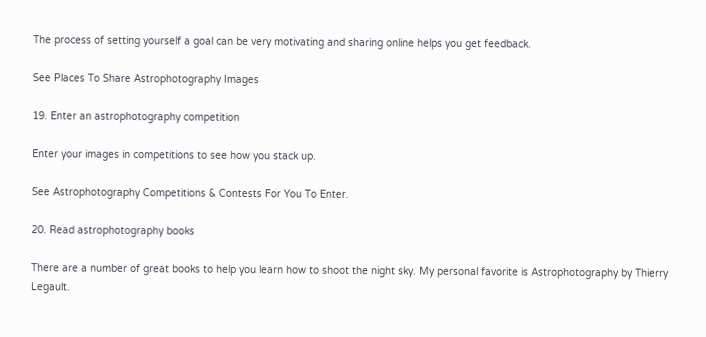The process of setting yourself a goal can be very motivating and sharing online helps you get feedback.

See Places To Share Astrophotography Images

19. Enter an astrophotography competition

Enter your images in competitions to see how you stack up.

See Astrophotography Competitions & Contests For You To Enter.

20. Read astrophotography books

There are a number of great books to help you learn how to shoot the night sky. My personal favorite is Astrophotography by Thierry Legault.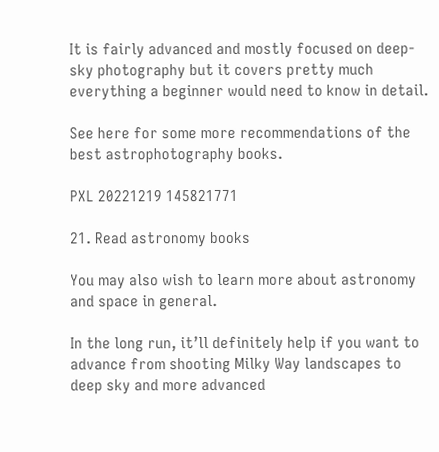It is fairly advanced and mostly focused on deep-sky photography but it covers pretty much everything a beginner would need to know in detail.

See here for some more recommendations of the best astrophotography books.

PXL 20221219 145821771

21. Read astronomy books

You may also wish to learn more about astronomy and space in general.

In the long run, it’ll definitely help if you want to advance from shooting Milky Way landscapes to deep sky and more advanced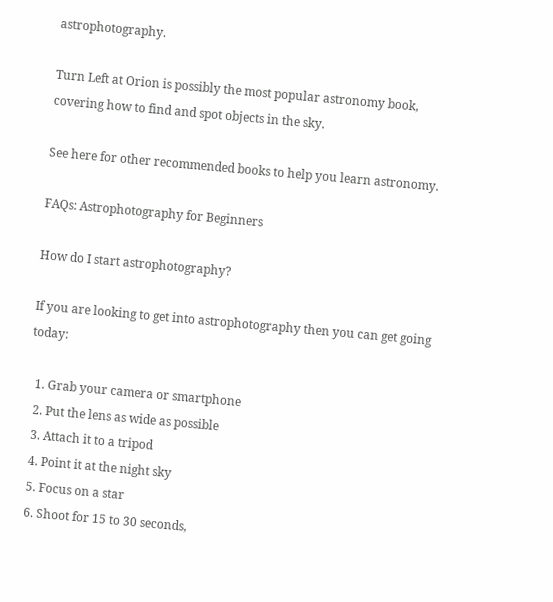astrophotography.

Turn Left at Orion is possibly the most popular astronomy book, covering how to find and spot objects in the sky.

See here for other recommended books to help you learn astronomy.

FAQs: Astrophotography for Beginners

How do I start astrophotography?

If you are looking to get into astrophotography then you can get going today:

  1. Grab your camera or smartphone
  2. Put the lens as wide as possible
  3. Attach it to a tripod
  4. Point it at the night sky
  5. Focus on a star
  6. Shoot for 15 to 30 seconds,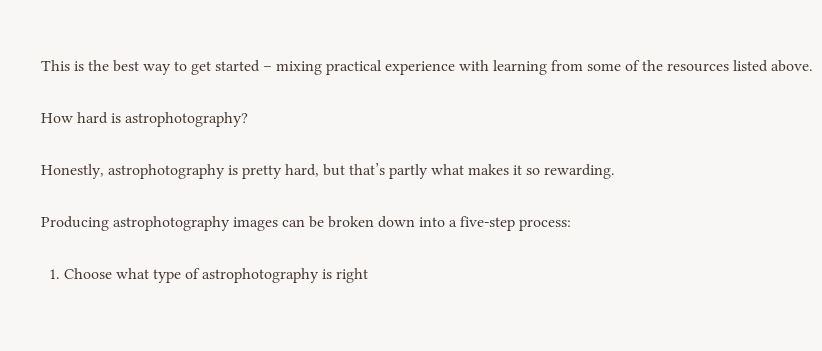This is the best way to get started – mixing practical experience with learning from some of the resources listed above.

How hard is astrophotography?

Honestly, astrophotography is pretty hard, but that’s partly what makes it so rewarding.

Producing astrophotography images can be broken down into a five-step process:

  1. Choose what type of astrophotography is right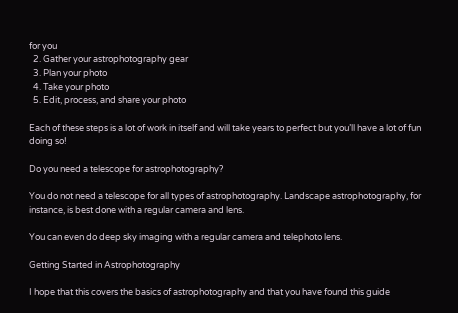for you
  2. Gather your astrophotography gear
  3. Plan your photo
  4. Take your photo
  5. Edit, process, and share your photo

Each of these steps is a lot of work in itself and will take years to perfect but you’ll have a lot of fun doing so!

Do you need a telescope for astrophotography?

You do not need a telescope for all types of astrophotography. Landscape astrophotography, for instance, is best done with a regular camera and lens.

You can even do deep sky imaging with a regular camera and telephoto lens.

Getting Started in Astrophotography

I hope that this covers the basics of astrophotography and that you have found this guide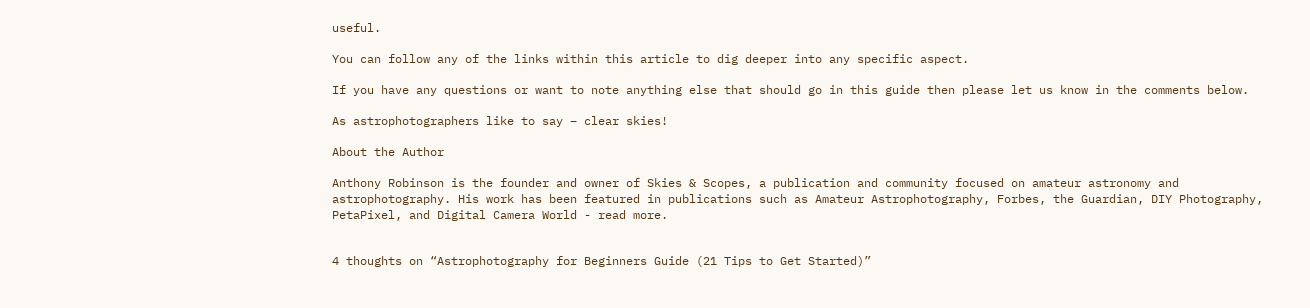useful.

You can follow any of the links within this article to dig deeper into any specific aspect.

If you have any questions or want to note anything else that should go in this guide then please let us know in the comments below.

As astrophotographers like to say – clear skies!

About the Author

Anthony Robinson is the founder and owner of Skies & Scopes, a publication and community focused on amateur astronomy and astrophotography. His work has been featured in publications such as Amateur Astrophotography, Forbes, the Guardian, DIY Photography, PetaPixel, and Digital Camera World - read more.


4 thoughts on “Astrophotography for Beginners Guide (21 Tips to Get Started)”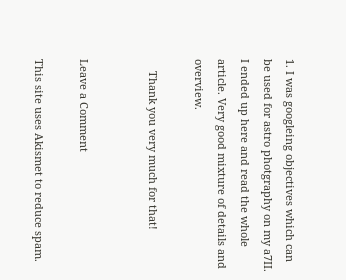1. I was googleing objectives which can be used for astro photgraphy on my a7II. I ended up here and read the whole article. Very good mixture of details and overview.

    Thank you very much for that!


Leave a Comment

This site uses Akismet to reduce spam.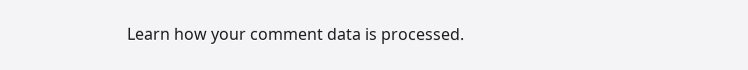Learn how your comment data is processed.